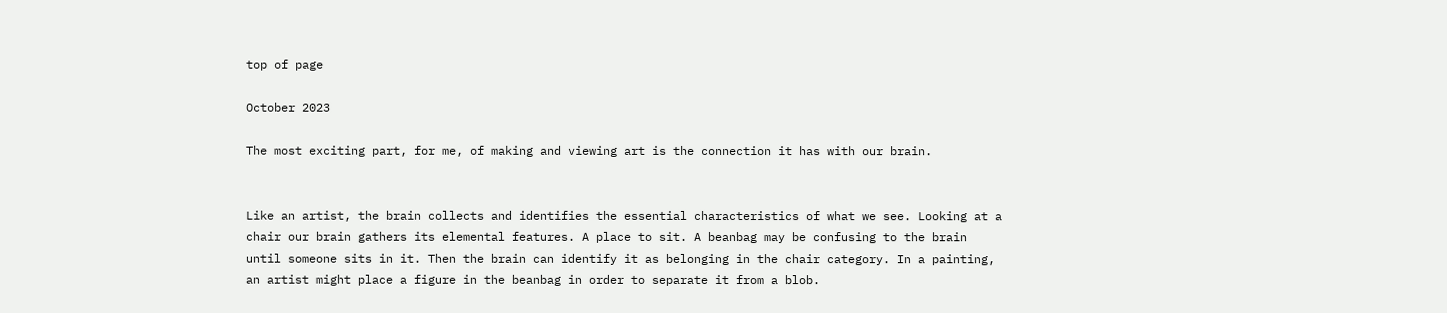top of page

October 2023

The most exciting part, for me, of making and viewing art is the connection it has with our brain.


Like an artist, the brain collects and identifies the essential characteristics of what we see. Looking at a chair our brain gathers its elemental features. A place to sit. A beanbag may be confusing to the brain until someone sits in it. Then the brain can identify it as belonging in the chair category. In a painting, an artist might place a figure in the beanbag in order to separate it from a blob.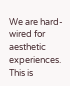We are hard-wired for aesthetic experiences. This is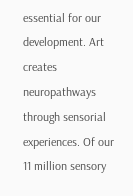essential for our development. Art creates neuropathways through sensorial experiences. Of our 11 million sensory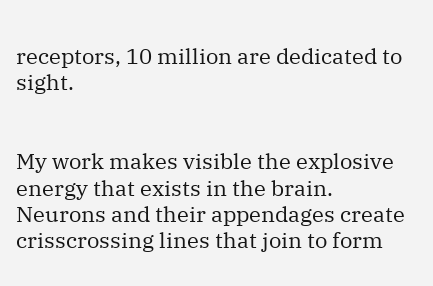receptors, 10 million are dedicated to sight.


My work makes visible the explosive energy that exists in the brain. Neurons and their appendages create crisscrossing lines that join to form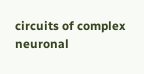circuits of complex neuronal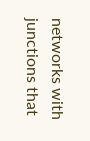networks with junctions that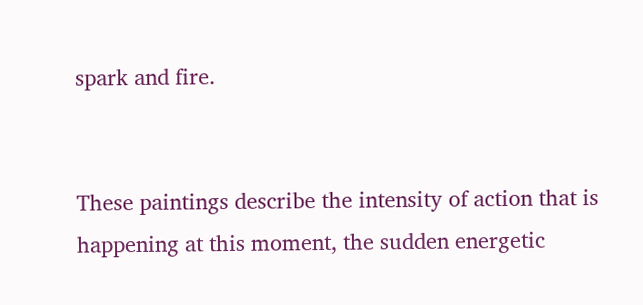spark and fire.


These paintings describe the intensity of action that is happening at this moment, the sudden energetic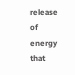release of energy that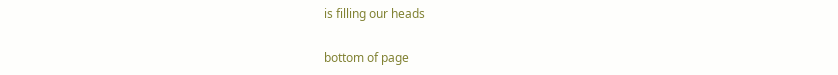is filling our heads

bottom of page